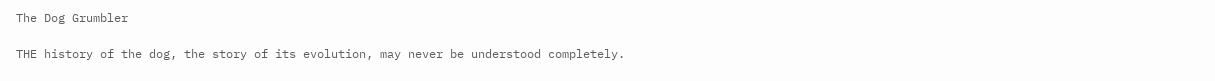The Dog Grumbler

THE history of the dog, the story of its evolution, may never be understood completely.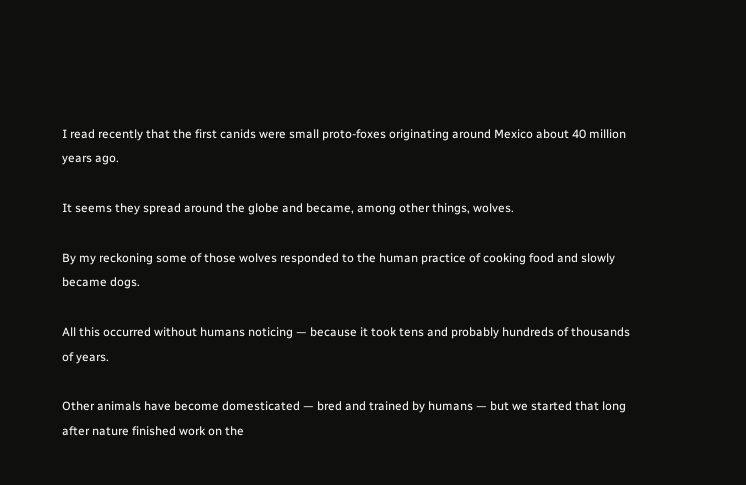I read recently that the first canids were small proto-foxes originating around Mexico about 40 million years ago.

It seems they spread around the globe and became, among other things, wolves.

By my reckoning some of those wolves responded to the human practice of cooking food and slowly became dogs.

All this occurred without humans noticing — because it took tens and probably hundreds of thousands of years.

Other animals have become domesticated — bred and trained by humans — but we started that long after nature finished work on the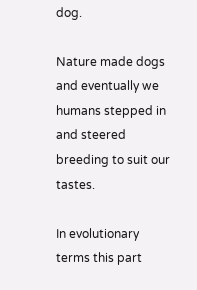dog.

Nature made dogs and eventually we humans stepped in and steered breeding to suit our tastes.

In evolutionary terms this part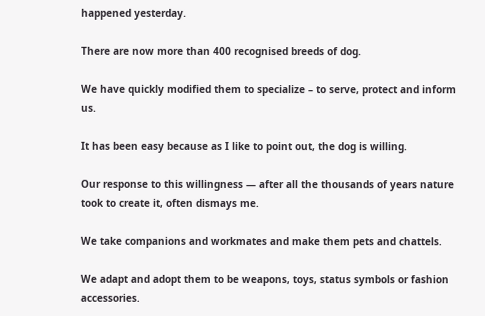happened yesterday.

There are now more than 400 recognised breeds of dog.

We have quickly modified them to specialize – to serve, protect and inform us.

It has been easy because as I like to point out, the dog is willing.

Our response to this willingness — after all the thousands of years nature took to create it, often dismays me.

We take companions and workmates and make them pets and chattels.

We adapt and adopt them to be weapons, toys, status symbols or fashion accessories.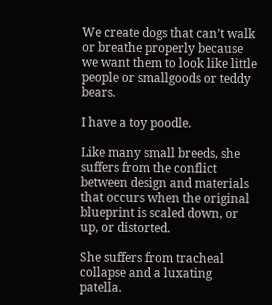We create dogs that can’t walk or breathe properly because we want them to look like little people or smallgoods or teddy bears.

I have a toy poodle.

Like many small breeds, she suffers from the conflict between design and materials that occurs when the original blueprint is scaled down, or up, or distorted.

She suffers from tracheal collapse and a luxating patella.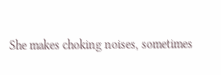She makes choking noises, sometimes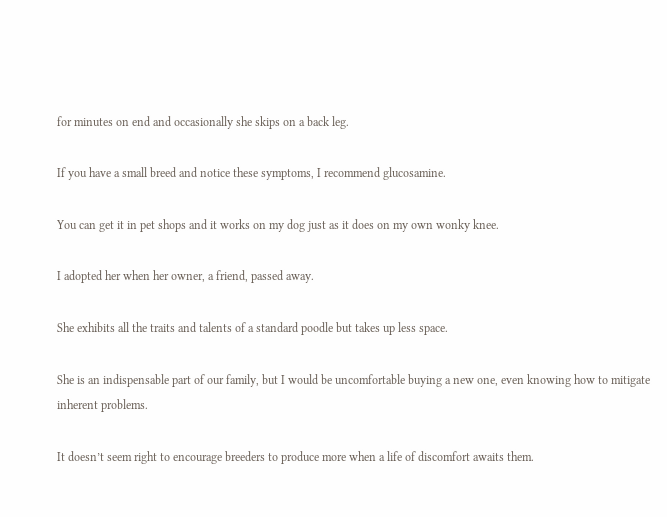for minutes on end and occasionally she skips on a back leg.

If you have a small breed and notice these symptoms, I recommend glucosamine.

You can get it in pet shops and it works on my dog just as it does on my own wonky knee.

I adopted her when her owner, a friend, passed away.

She exhibits all the traits and talents of a standard poodle but takes up less space.

She is an indispensable part of our family, but I would be uncomfortable buying a new one, even knowing how to mitigate inherent problems.

It doesn’t seem right to encourage breeders to produce more when a life of discomfort awaits them.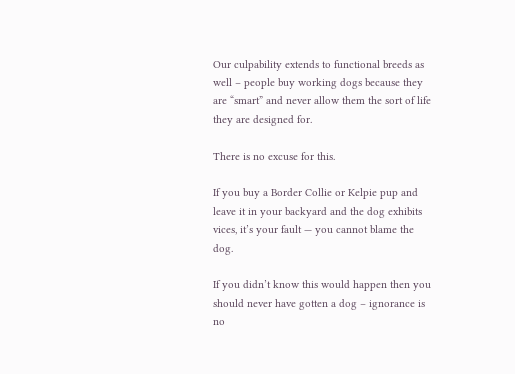Our culpability extends to functional breeds as well – people buy working dogs because they are “smart” and never allow them the sort of life they are designed for.

There is no excuse for this.

If you buy a Border Collie or Kelpie pup and leave it in your backyard and the dog exhibits vices, it’s your fault — you cannot blame the dog.

If you didn’t know this would happen then you should never have gotten a dog – ignorance is no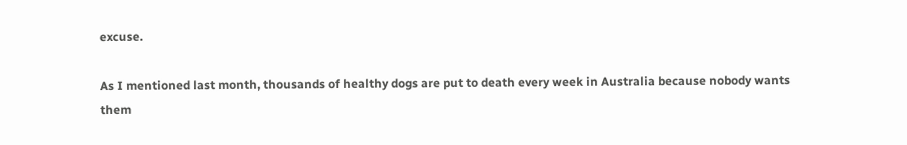excuse.

As I mentioned last month, thousands of healthy dogs are put to death every week in Australia because nobody wants them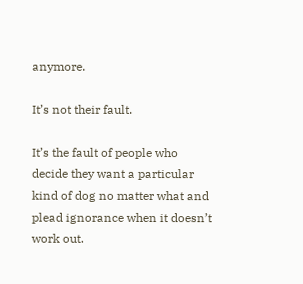anymore.

It’s not their fault.

It’s the fault of people who decide they want a particular kind of dog no matter what and plead ignorance when it doesn’t work out.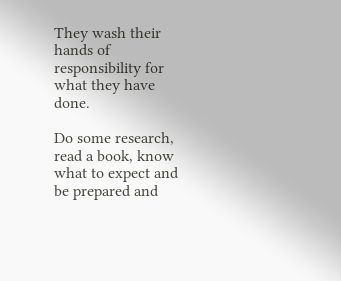They wash their hands of responsibility for what they have done.

Do some research, read a book, know what to expect and be prepared and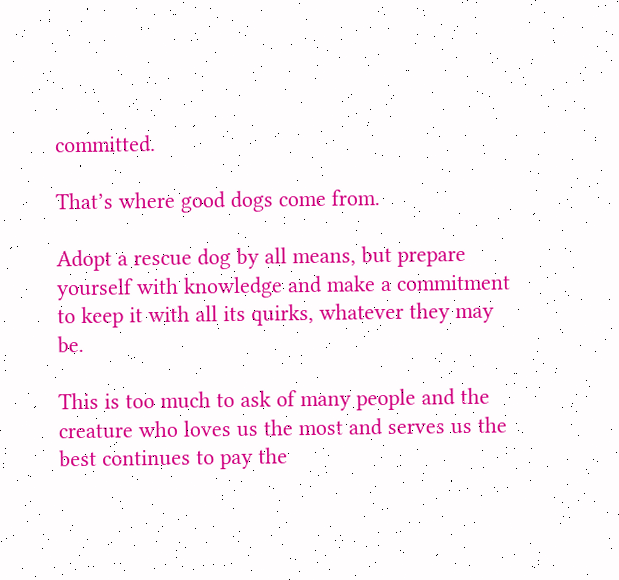committed.

That’s where good dogs come from.

Adopt a rescue dog by all means, but prepare yourself with knowledge and make a commitment to keep it with all its quirks, whatever they may be.

This is too much to ask of many people and the creature who loves us the most and serves us the best continues to pay the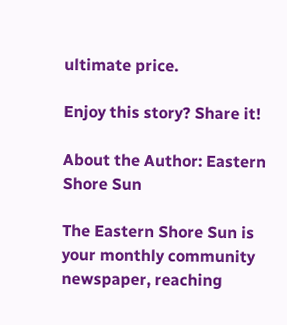ultimate price.

Enjoy this story? Share it!

About the Author: Eastern Shore Sun

The Eastern Shore Sun is your monthly community newspaper, reaching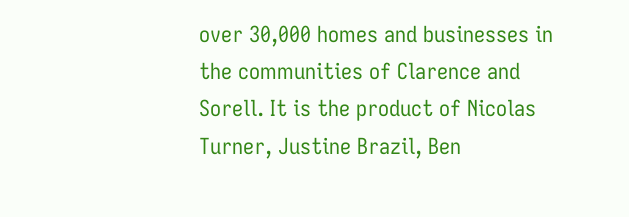over 30,000 homes and businesses in the communities of Clarence and Sorell. It is the product of Nicolas Turner, Justine Brazil, Ben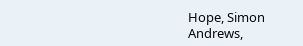Hope, Simon Andrews,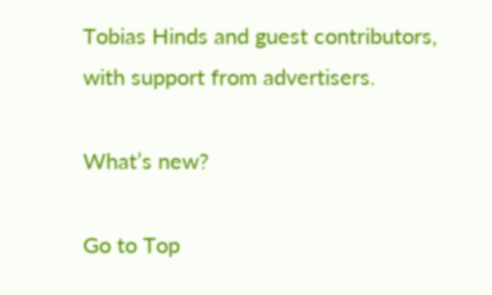Tobias Hinds and guest contributors, with support from advertisers.

What’s new?

Go to Top